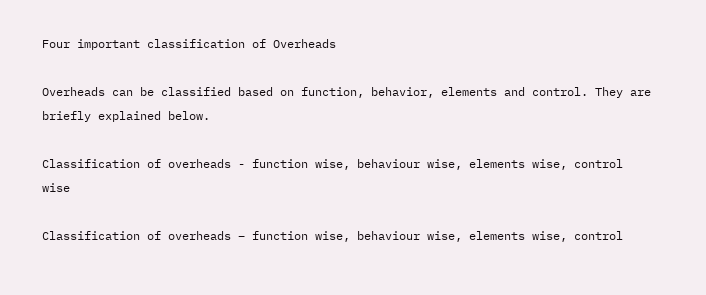Four important classification of Overheads

Overheads can be classified based on function, behavior, elements and control. They are briefly explained below.

Classification of overheads - function wise, behaviour wise, elements wise, control wise

Classification of overheads – function wise, behaviour wise, elements wise, control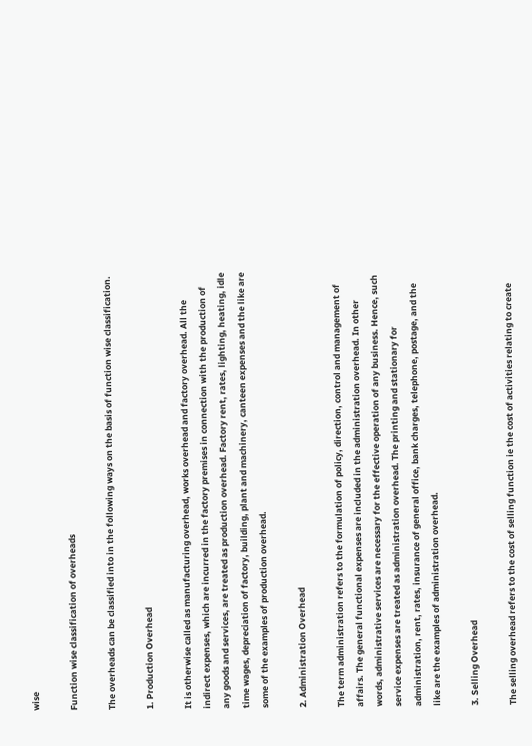wise

Function wise classification of overheads

The overheads can be classified into in the following ways on the basis of function wise classification.

1. Production Overhead

It is otherwise called as manufacturing overhead, works overhead and factory overhead. All the indirect expenses, which are incurred in the factory premises in connection with the production of any goods and services, are treated as production overhead. Factory rent, rates, lighting, heating, idle time wages, depreciation of factory, building, plant and machinery, canteen expenses and the like are some of the examples of production overhead.

2. Administration Overhead

The term administration refers to the formulation of policy, direction, control and management of affairs. The general functional expenses are included in the administration overhead. In other words, administrative services are necessary for the effective operation of any business. Hence, such service expenses are treated as administration overhead. The printing and stationary for administration, rent, rates, insurance of general office, bank charges, telephone, postage, and the like are the examples of administration overhead.

3. Selling Overhead

The selling overhead refers to the cost of selling function ie the cost of activities relating to create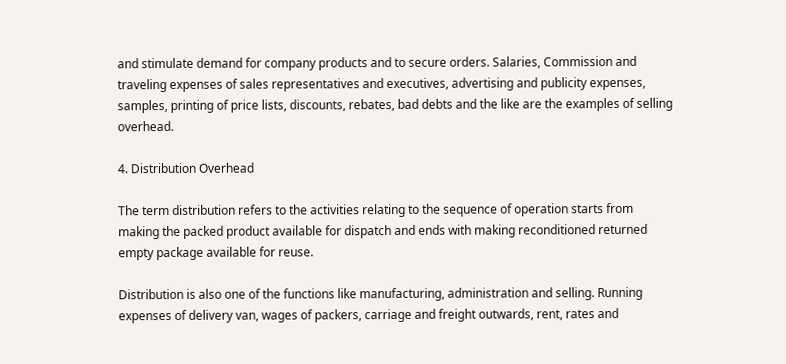and stimulate demand for company products and to secure orders. Salaries, Commission and traveling expenses of sales representatives and executives, advertising and publicity expenses, samples, printing of price lists, discounts, rebates, bad debts and the like are the examples of selling overhead.

4. Distribution Overhead

The term distribution refers to the activities relating to the sequence of operation starts from making the packed product available for dispatch and ends with making reconditioned returned empty package available for reuse.

Distribution is also one of the functions like manufacturing, administration and selling. Running expenses of delivery van, wages of packers, carriage and freight outwards, rent, rates and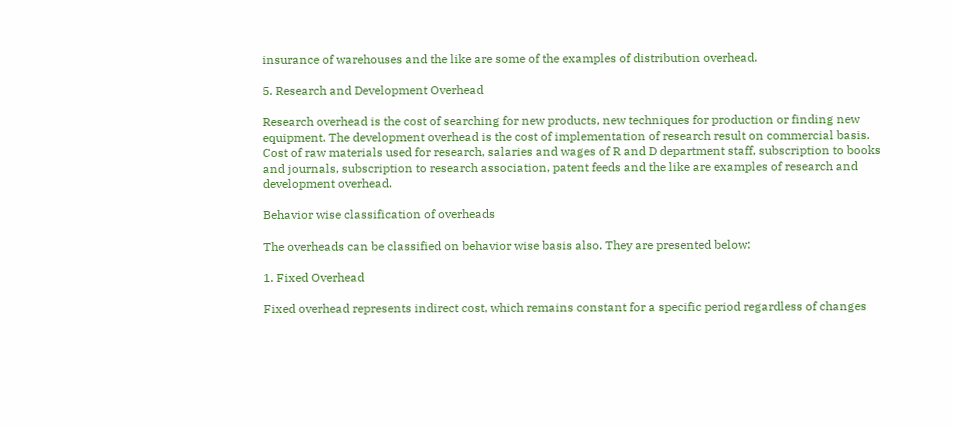insurance of warehouses and the like are some of the examples of distribution overhead.

5. Research and Development Overhead

Research overhead is the cost of searching for new products, new techniques for production or finding new equipment. The development overhead is the cost of implementation of research result on commercial basis. Cost of raw materials used for research, salaries and wages of R and D department staff, subscription to books and journals, subscription to research association, patent feeds and the like are examples of research and development overhead.

Behavior wise classification of overheads

The overheads can be classified on behavior wise basis also. They are presented below:

1. Fixed Overhead

Fixed overhead represents indirect cost, which remains constant for a specific period regardless of changes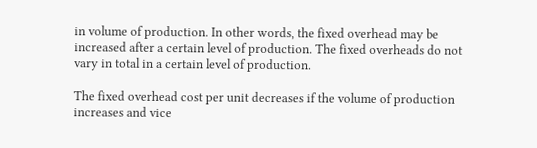in volume of production. In other words, the fixed overhead may be increased after a certain level of production. The fixed overheads do not vary in total in a certain level of production.

The fixed overhead cost per unit decreases if the volume of production increases and vice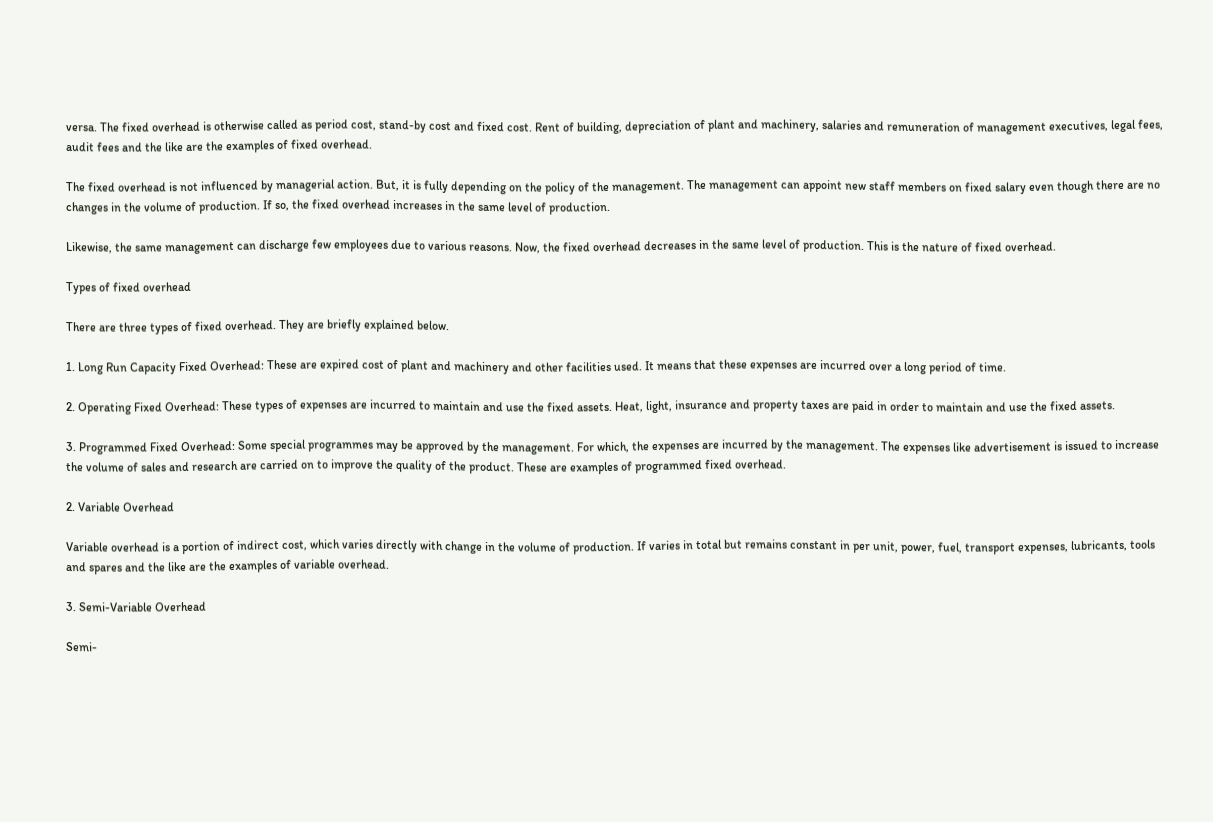versa. The fixed overhead is otherwise called as period cost, stand-by cost and fixed cost. Rent of building, depreciation of plant and machinery, salaries and remuneration of management executives, legal fees, audit fees and the like are the examples of fixed overhead.

The fixed overhead is not influenced by managerial action. But, it is fully depending on the policy of the management. The management can appoint new staff members on fixed salary even though there are no changes in the volume of production. If so, the fixed overhead increases in the same level of production.

Likewise, the same management can discharge few employees due to various reasons. Now, the fixed overhead decreases in the same level of production. This is the nature of fixed overhead.

Types of fixed overhead

There are three types of fixed overhead. They are briefly explained below.

1. Long Run Capacity Fixed Overhead: These are expired cost of plant and machinery and other facilities used. It means that these expenses are incurred over a long period of time.

2. Operating Fixed Overhead: These types of expenses are incurred to maintain and use the fixed assets. Heat, light, insurance and property taxes are paid in order to maintain and use the fixed assets.

3. Programmed Fixed Overhead: Some special programmes may be approved by the management. For which, the expenses are incurred by the management. The expenses like advertisement is issued to increase the volume of sales and research are carried on to improve the quality of the product. These are examples of programmed fixed overhead.

2. Variable Overhead

Variable overhead is a portion of indirect cost, which varies directly with change in the volume of production. If varies in total but remains constant in per unit, power, fuel, transport expenses, lubricants, tools and spares and the like are the examples of variable overhead.

3. Semi-Variable Overhead

Semi-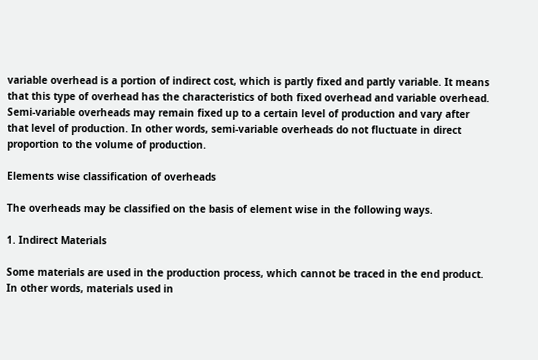variable overhead is a portion of indirect cost, which is partly fixed and partly variable. It means that this type of overhead has the characteristics of both fixed overhead and variable overhead. Semi-variable overheads may remain fixed up to a certain level of production and vary after that level of production. In other words, semi-variable overheads do not fluctuate in direct proportion to the volume of production.

Elements wise classification of overheads

The overheads may be classified on the basis of element wise in the following ways.

1. Indirect Materials

Some materials are used in the production process, which cannot be traced in the end product. In other words, materials used in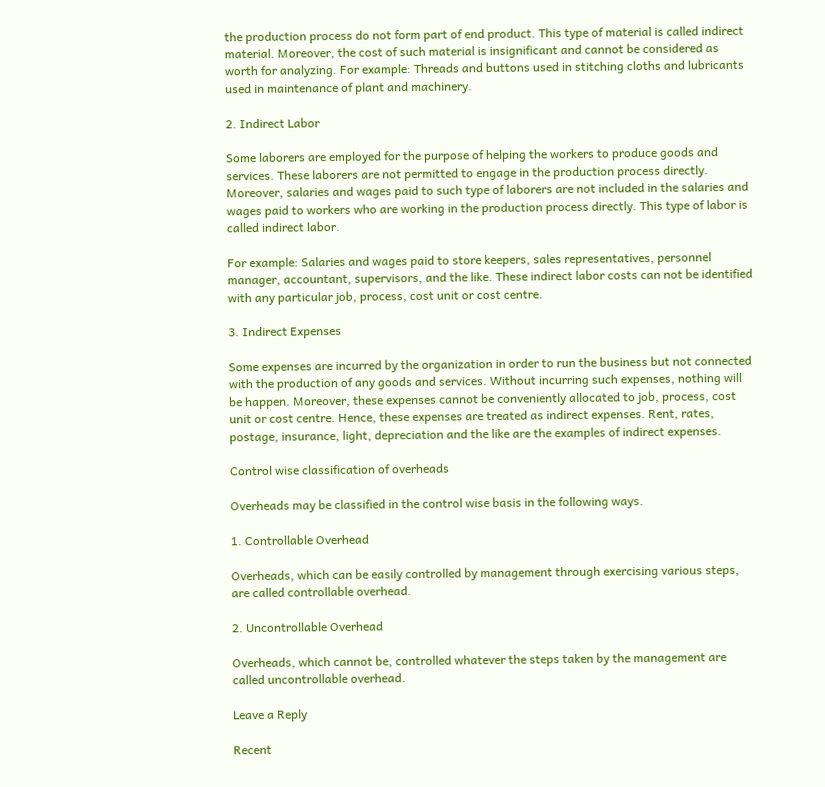the production process do not form part of end product. This type of material is called indirect material. Moreover, the cost of such material is insignificant and cannot be considered as worth for analyzing. For example: Threads and buttons used in stitching cloths and lubricants used in maintenance of plant and machinery.

2. Indirect Labor

Some laborers are employed for the purpose of helping the workers to produce goods and services. These laborers are not permitted to engage in the production process directly. Moreover, salaries and wages paid to such type of laborers are not included in the salaries and wages paid to workers who are working in the production process directly. This type of labor is called indirect labor.

For example: Salaries and wages paid to store keepers, sales representatives, personnel manager, accountant, supervisors, and the like. These indirect labor costs can not be identified with any particular job, process, cost unit or cost centre.

3. Indirect Expenses

Some expenses are incurred by the organization in order to run the business but not connected with the production of any goods and services. Without incurring such expenses, nothing will be happen. Moreover, these expenses cannot be conveniently allocated to job, process, cost unit or cost centre. Hence, these expenses are treated as indirect expenses. Rent, rates, postage, insurance, light, depreciation and the like are the examples of indirect expenses.

Control wise classification of overheads

Overheads may be classified in the control wise basis in the following ways.

1. Controllable Overhead

Overheads, which can be easily controlled by management through exercising various steps, are called controllable overhead.

2. Uncontrollable Overhead

Overheads, which cannot be, controlled whatever the steps taken by the management are called uncontrollable overhead.

Leave a Reply

Recent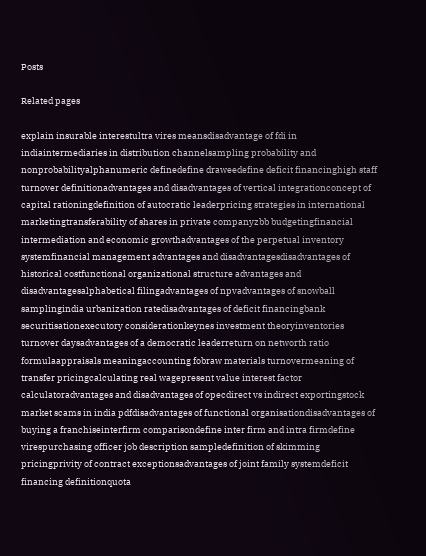Posts

Related pages

explain insurable interestultra vires meansdisadvantage of fdi in indiaintermediaries in distribution channelsampling probability and nonprobabilityalphanumeric definedefine draweedefine deficit financinghigh staff turnover definitionadvantages and disadvantages of vertical integrationconcept of capital rationingdefinition of autocratic leaderpricing strategies in international marketingtransferability of shares in private companyzbb budgetingfinancial intermediation and economic growthadvantages of the perpetual inventory systemfinancial management advantages and disadvantagesdisadvantages of historical costfunctional organizational structure advantages and disadvantagesalphabetical filingadvantages of npvadvantages of snowball samplingindia urbanization ratedisadvantages of deficit financingbank securitisationexecutory considerationkeynes investment theoryinventories turnover daysadvantages of a democratic leaderreturn on networth ratio formulaappraisals meaningaccounting fobraw materials turnovermeaning of transfer pricingcalculating real wagepresent value interest factor calculatoradvantages and disadvantages of opecdirect vs indirect exportingstock market scams in india pdfdisadvantages of functional organisationdisadvantages of buying a franchiseinterfirm comparisondefine inter firm and intra firmdefine virespurchasing officer job description sampledefinition of skimming pricingprivity of contract exceptionsadvantages of joint family systemdeficit financing definitionquota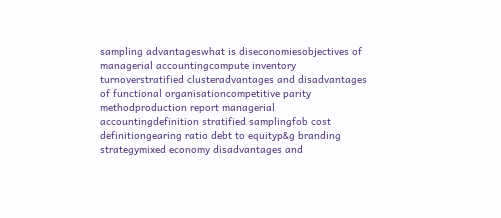sampling advantageswhat is diseconomiesobjectives of managerial accountingcompute inventory turnoverstratified clusteradvantages and disadvantages of functional organisationcompetitive parity methodproduction report managerial accountingdefinition stratified samplingfob cost definitiongearing ratio debt to equityp&g branding strategymixed economy disadvantages and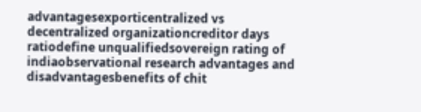advantagesexporticentralized vs decentralized organizationcreditor days ratiodefine unqualifiedsovereign rating of indiaobservational research advantages and disadvantagesbenefits of chit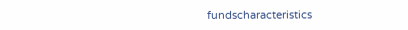fundscharacteristics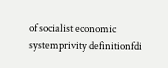of socialist economic systemprivity definitionfdi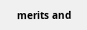merits and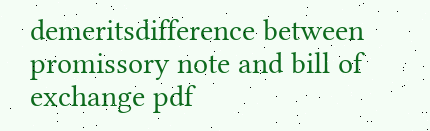demeritsdifference between promissory note and bill of exchange pdf